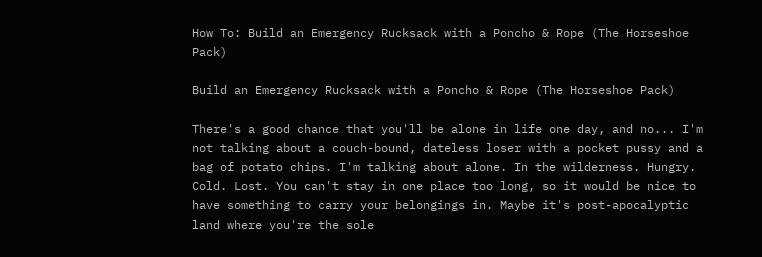How To: Build an Emergency Rucksack with a Poncho & Rope (The Horseshoe Pack)

Build an Emergency Rucksack with a Poncho & Rope (The Horseshoe Pack)

There's a good chance that you'll be alone in life one day, and no... I'm not talking about a couch-bound, dateless loser with a pocket pussy and a bag of potato chips. I'm talking about alone. In the wilderness. Hungry. Cold. Lost. You can't stay in one place too long, so it would be nice to have something to carry your belongings in. Maybe it's post-apocalyptic land where you're the sole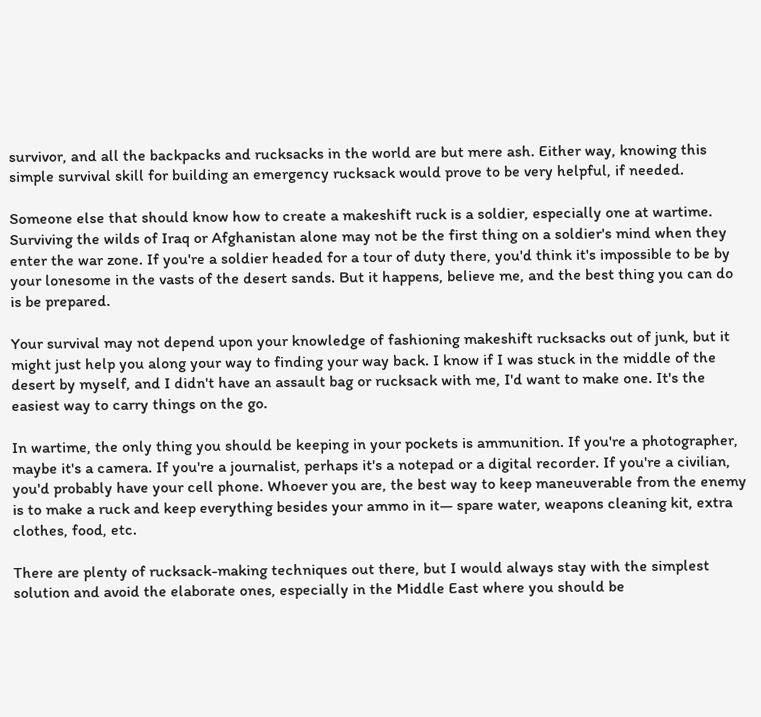survivor, and all the backpacks and rucksacks in the world are but mere ash. Either way, knowing this simple survival skill for building an emergency rucksack would prove to be very helpful, if needed.

Someone else that should know how to create a makeshift ruck is a soldier, especially one at wartime. Surviving the wilds of Iraq or Afghanistan alone may not be the first thing on a soldier's mind when they enter the war zone. If you're a soldier headed for a tour of duty there, you'd think it's impossible to be by your lonesome in the vasts of the desert sands. But it happens, believe me, and the best thing you can do is be prepared.

Your survival may not depend upon your knowledge of fashioning makeshift rucksacks out of junk, but it might just help you along your way to finding your way back. I know if I was stuck in the middle of the desert by myself, and I didn't have an assault bag or rucksack with me, I'd want to make one. It's the easiest way to carry things on the go.

In wartime, the only thing you should be keeping in your pockets is ammunition. If you're a photographer, maybe it's a camera. If you're a journalist, perhaps it's a notepad or a digital recorder. If you're a civilian, you'd probably have your cell phone. Whoever you are, the best way to keep maneuverable from the enemy is to make a ruck and keep everything besides your ammo in it— spare water, weapons cleaning kit, extra clothes, food, etc.

There are plenty of rucksack-making techniques out there, but I would always stay with the simplest solution and avoid the elaborate ones, especially in the Middle East where you should be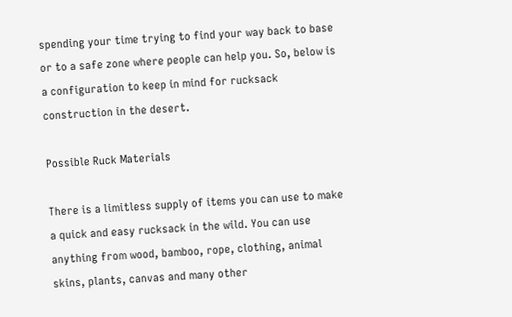spending your time trying to find your way back to base or to a safe zone where people can help you. So, below is a configuration to keep in mind for rucksack construction in the desert.

Possible Ruck Materials

There is a limitless supply of items you can use to make a quick and easy rucksack in the wild. You can use anything from wood, bamboo, rope, clothing, animal skins, plants, canvas and many other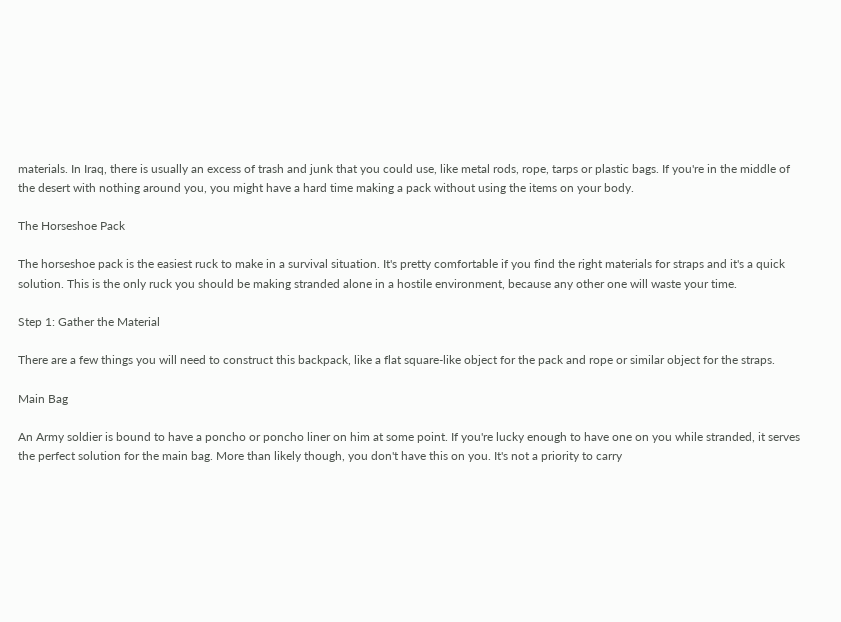materials. In Iraq, there is usually an excess of trash and junk that you could use, like metal rods, rope, tarps or plastic bags. If you're in the middle of the desert with nothing around you, you might have a hard time making a pack without using the items on your body.

The Horseshoe Pack

The horseshoe pack is the easiest ruck to make in a survival situation. It's pretty comfortable if you find the right materials for straps and it's a quick solution. This is the only ruck you should be making stranded alone in a hostile environment, because any other one will waste your time.

Step 1: Gather the Material

There are a few things you will need to construct this backpack, like a flat square-like object for the pack and rope or similar object for the straps.

Main Bag

An Army soldier is bound to have a poncho or poncho liner on him at some point. If you're lucky enough to have one on you while stranded, it serves the perfect solution for the main bag. More than likely though, you don't have this on you. It's not a priority to carry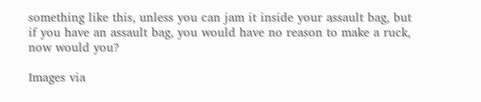something like this, unless you can jam it inside your assault bag, but if you have an assault bag, you would have no reason to make a ruck, now would you?

Images via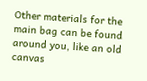Other materials for the main bag can be found around you, like an old canvas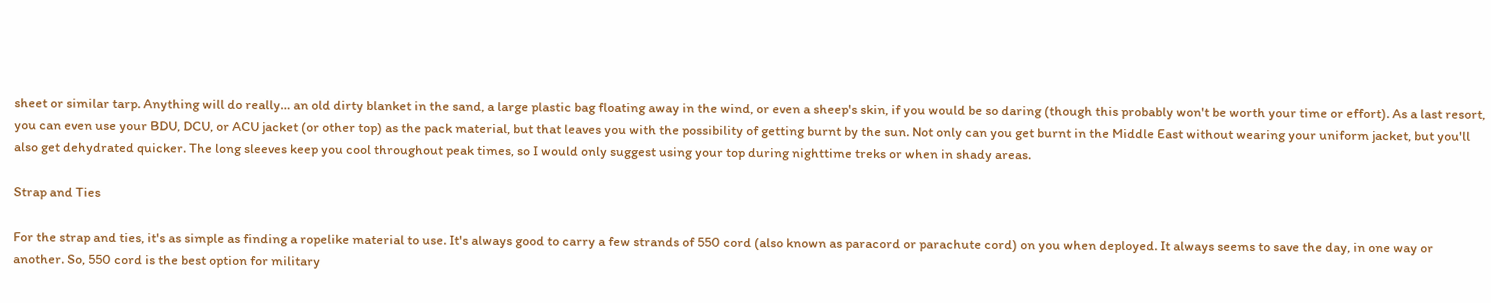sheet or similar tarp. Anything will do really… an old dirty blanket in the sand, a large plastic bag floating away in the wind, or even a sheep's skin, if you would be so daring (though this probably won't be worth your time or effort). As a last resort, you can even use your BDU, DCU, or ACU jacket (or other top) as the pack material, but that leaves you with the possibility of getting burnt by the sun. Not only can you get burnt in the Middle East without wearing your uniform jacket, but you'll also get dehydrated quicker. The long sleeves keep you cool throughout peak times, so I would only suggest using your top during nighttime treks or when in shady areas.

Strap and Ties

For the strap and ties, it's as simple as finding a ropelike material to use. It's always good to carry a few strands of 550 cord (also known as paracord or parachute cord) on you when deployed. It always seems to save the day, in one way or another. So, 550 cord is the best option for military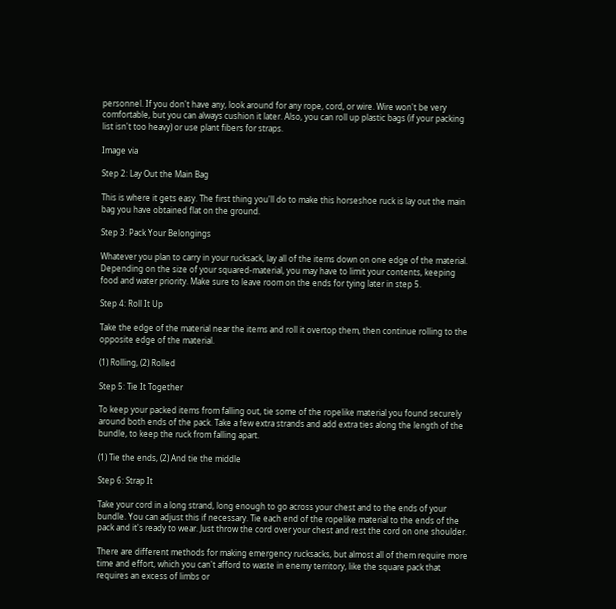personnel. If you don't have any, look around for any rope, cord, or wire. Wire won't be very comfortable, but you can always cushion it later. Also, you can roll up plastic bags (if your packing list isn't too heavy) or use plant fibers for straps.

Image via

Step 2: Lay Out the Main Bag

This is where it gets easy. The first thing you'll do to make this horseshoe ruck is lay out the main bag you have obtained flat on the ground.

Step 3: Pack Your Belongings

Whatever you plan to carry in your rucksack, lay all of the items down on one edge of the material. Depending on the size of your squared-material, you may have to limit your contents, keeping food and water priority. Make sure to leave room on the ends for tying later in step 5.

Step 4: Roll It Up

Take the edge of the material near the items and roll it overtop them, then continue rolling to the opposite edge of the material.

(1) Rolling, (2) Rolled

Step 5: Tie It Together

To keep your packed items from falling out, tie some of the ropelike material you found securely around both ends of the pack. Take a few extra strands and add extra ties along the length of the bundle, to keep the ruck from falling apart.

(1) Tie the ends, (2) And tie the middle

Step 6: Strap It

Take your cord in a long strand, long enough to go across your chest and to the ends of your bundle. You can adjust this if necessary. Tie each end of the ropelike material to the ends of the pack and it's ready to wear. Just throw the cord over your chest and rest the cord on one shoulder.

There are different methods for making emergency rucksacks, but almost all of them require more time and effort, which you can't afford to waste in enemy territory, like the square pack that requires an excess of limbs or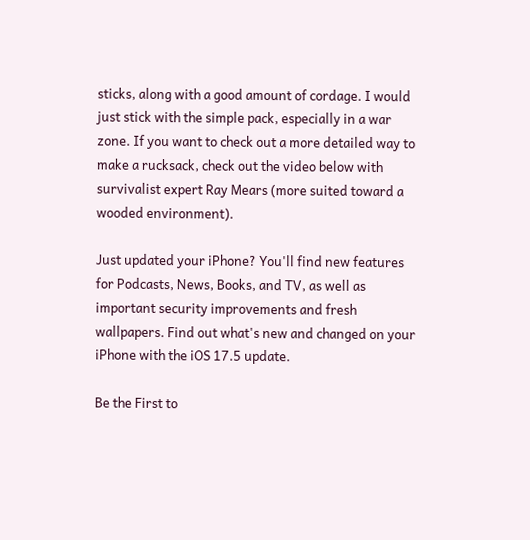sticks, along with a good amount of cordage. I would just stick with the simple pack, especially in a war zone. If you want to check out a more detailed way to make a rucksack, check out the video below with survivalist expert Ray Mears (more suited toward a wooded environment).

Just updated your iPhone? You'll find new features for Podcasts, News, Books, and TV, as well as important security improvements and fresh wallpapers. Find out what's new and changed on your iPhone with the iOS 17.5 update.

Be the First to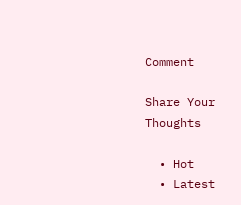Comment

Share Your Thoughts

  • Hot
  • Latest